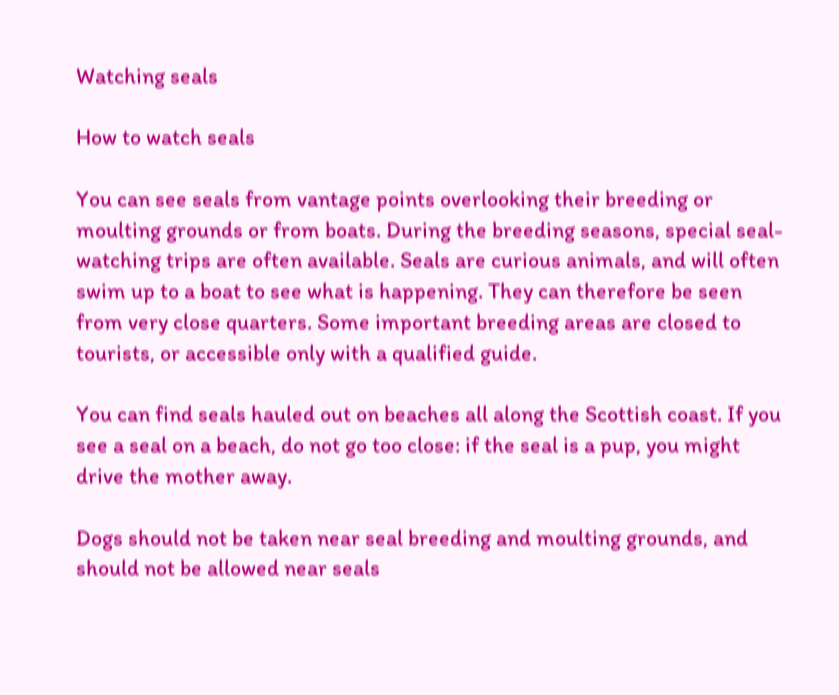Watching seals

How to watch seals

You can see seals from vantage points overlooking their breeding or moulting grounds or from boats. During the breeding seasons, special seal-watching trips are often available. Seals are curious animals, and will often swim up to a boat to see what is happening. They can therefore be seen from very close quarters. Some important breeding areas are closed to tourists, or accessible only with a qualified guide.

You can find seals hauled out on beaches all along the Scottish coast. If you see a seal on a beach, do not go too close: if the seal is a pup, you might drive the mother away.

Dogs should not be taken near seal breeding and moulting grounds, and should not be allowed near seals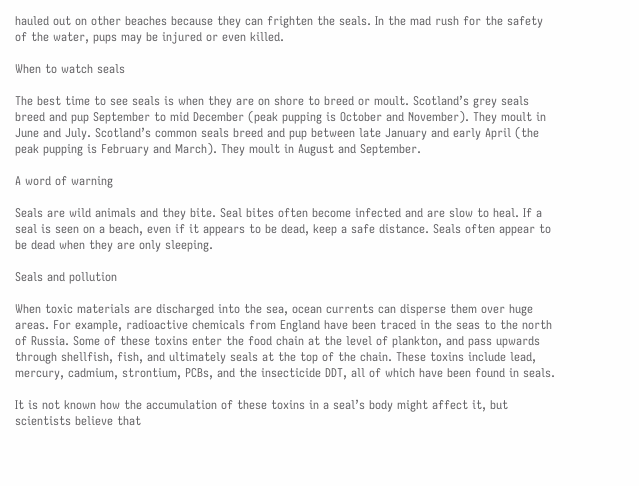hauled out on other beaches because they can frighten the seals. In the mad rush for the safety of the water, pups may be injured or even killed.

When to watch seals

The best time to see seals is when they are on shore to breed or moult. Scotland’s grey seals breed and pup September to mid December (peak pupping is October and November). They moult in June and July. Scotland’s common seals breed and pup between late January and early April (the peak pupping is February and March). They moult in August and September.

A word of warning

Seals are wild animals and they bite. Seal bites often become infected and are slow to heal. If a seal is seen on a beach, even if it appears to be dead, keep a safe distance. Seals often appear to be dead when they are only sleeping.

Seals and pollution

When toxic materials are discharged into the sea, ocean currents can disperse them over huge areas. For example, radioactive chemicals from England have been traced in the seas to the north of Russia. Some of these toxins enter the food chain at the level of plankton, and pass upwards through shellfish, fish, and ultimately seals at the top of the chain. These toxins include lead, mercury, cadmium, strontium, PCBs, and the insecticide DDT, all of which have been found in seals.

It is not known how the accumulation of these toxins in a seal’s body might affect it, but scientists believe that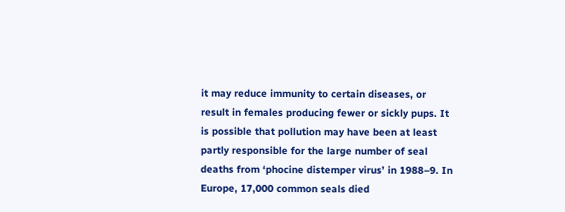it may reduce immunity to certain diseases, or result in females producing fewer or sickly pups. It is possible that pollution may have been at least partly responsible for the large number of seal deaths from ‘phocine distemper virus’ in 1988–9. In Europe, 17,000 common seals died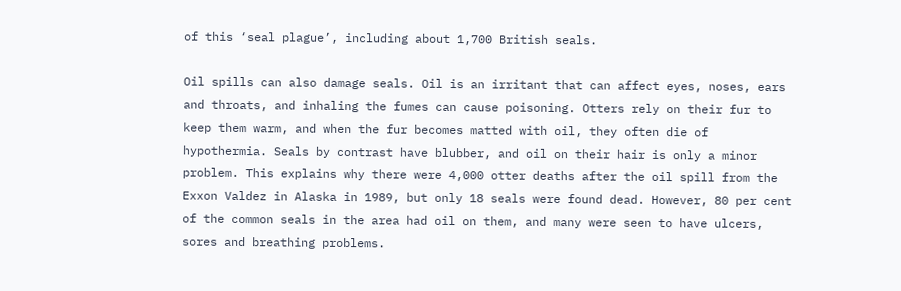of this ‘seal plague’, including about 1,700 British seals.

Oil spills can also damage seals. Oil is an irritant that can affect eyes, noses, ears and throats, and inhaling the fumes can cause poisoning. Otters rely on their fur to keep them warm, and when the fur becomes matted with oil, they often die of hypothermia. Seals by contrast have blubber, and oil on their hair is only a minor problem. This explains why there were 4,000 otter deaths after the oil spill from the Exxon Valdez in Alaska in 1989, but only 18 seals were found dead. However, 80 per cent of the common seals in the area had oil on them, and many were seen to have ulcers, sores and breathing problems.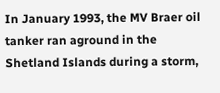In January 1993, the MV Braer oil tanker ran aground in the Shetland Islands during a storm,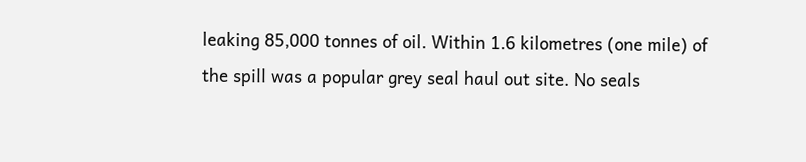leaking 85,000 tonnes of oil. Within 1.6 kilometres (one mile) of the spill was a popular grey seal haul out site. No seals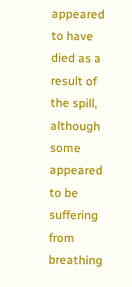appeared to have died as a result of the spill, although some appeared to be suffering from breathing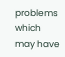problems which may have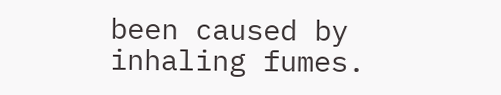been caused by inhaling fumes.